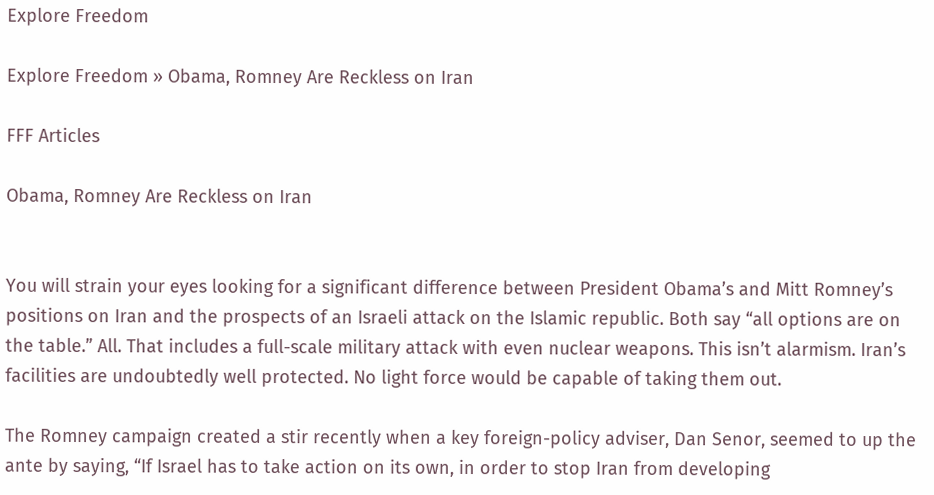Explore Freedom

Explore Freedom » Obama, Romney Are Reckless on Iran

FFF Articles

Obama, Romney Are Reckless on Iran


You will strain your eyes looking for a significant difference between President Obama’s and Mitt Romney’s positions on Iran and the prospects of an Israeli attack on the Islamic republic. Both say “all options are on the table.” All. That includes a full-scale military attack with even nuclear weapons. This isn’t alarmism. Iran’s facilities are undoubtedly well protected. No light force would be capable of taking them out.

The Romney campaign created a stir recently when a key foreign-policy adviser, Dan Senor, seemed to up the ante by saying, “If Israel has to take action on its own, in order to stop Iran from developing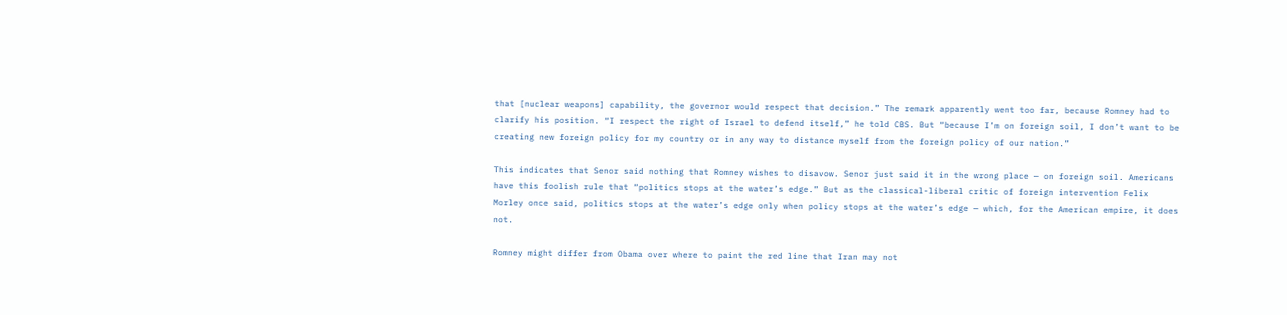that [nuclear weapons] capability, the governor would respect that decision.” The remark apparently went too far, because Romney had to clarify his position. “I respect the right of Israel to defend itself,” he told CBS. But “because I’m on foreign soil, I don’t want to be creating new foreign policy for my country or in any way to distance myself from the foreign policy of our nation.”

This indicates that Senor said nothing that Romney wishes to disavow. Senor just said it in the wrong place — on foreign soil. Americans have this foolish rule that “politics stops at the water’s edge.” But as the classical-liberal critic of foreign intervention Felix Morley once said, politics stops at the water’s edge only when policy stops at the water’s edge — which, for the American empire, it does not.

Romney might differ from Obama over where to paint the red line that Iran may not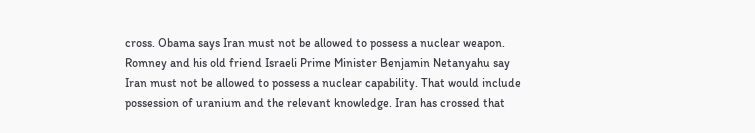cross. Obama says Iran must not be allowed to possess a nuclear weapon. Romney and his old friend Israeli Prime Minister Benjamin Netanyahu say Iran must not be allowed to possess a nuclear capability. That would include possession of uranium and the relevant knowledge. Iran has crossed that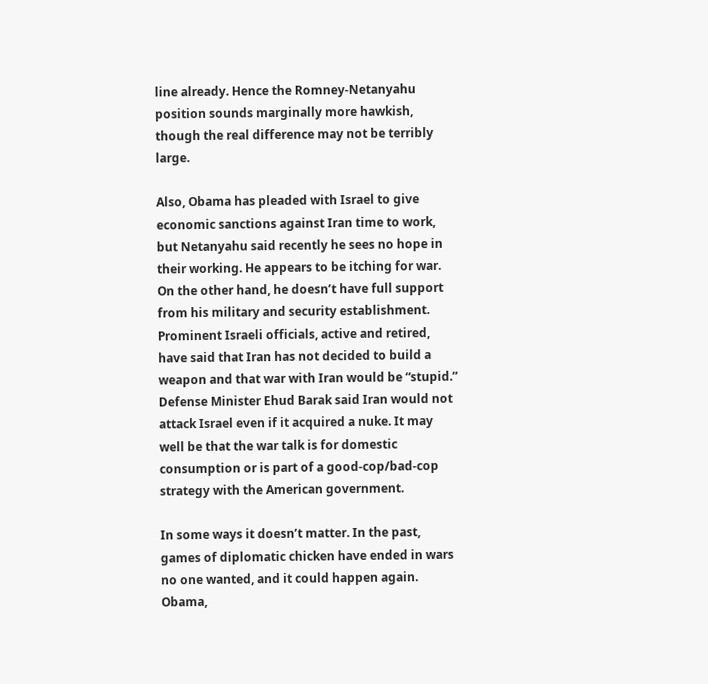line already. Hence the Romney-Netanyahu position sounds marginally more hawkish, though the real difference may not be terribly large.

Also, Obama has pleaded with Israel to give economic sanctions against Iran time to work, but Netanyahu said recently he sees no hope in their working. He appears to be itching for war. On the other hand, he doesn’t have full support from his military and security establishment. Prominent Israeli officials, active and retired, have said that Iran has not decided to build a weapon and that war with Iran would be “stupid.” Defense Minister Ehud Barak said Iran would not attack Israel even if it acquired a nuke. It may well be that the war talk is for domestic consumption or is part of a good-cop/bad-cop strategy with the American government.

In some ways it doesn’t matter. In the past, games of diplomatic chicken have ended in wars no one wanted, and it could happen again. Obama,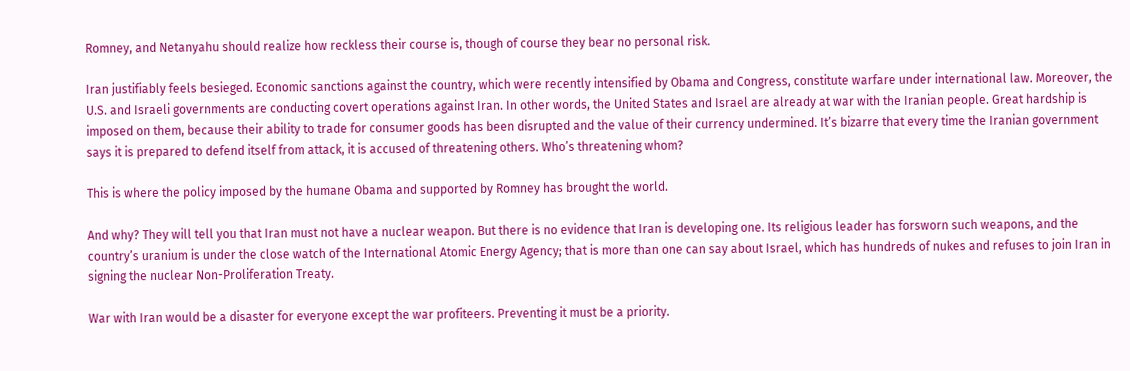Romney, and Netanyahu should realize how reckless their course is, though of course they bear no personal risk.

Iran justifiably feels besieged. Economic sanctions against the country, which were recently intensified by Obama and Congress, constitute warfare under international law. Moreover, the U.S. and Israeli governments are conducting covert operations against Iran. In other words, the United States and Israel are already at war with the Iranian people. Great hardship is imposed on them, because their ability to trade for consumer goods has been disrupted and the value of their currency undermined. It’s bizarre that every time the Iranian government says it is prepared to defend itself from attack, it is accused of threatening others. Who’s threatening whom?

This is where the policy imposed by the humane Obama and supported by Romney has brought the world.

And why? They will tell you that Iran must not have a nuclear weapon. But there is no evidence that Iran is developing one. Its religious leader has forsworn such weapons, and the country’s uranium is under the close watch of the International Atomic Energy Agency; that is more than one can say about Israel, which has hundreds of nukes and refuses to join Iran in signing the nuclear Non-Proliferation Treaty.

War with Iran would be a disaster for everyone except the war profiteers. Preventing it must be a priority.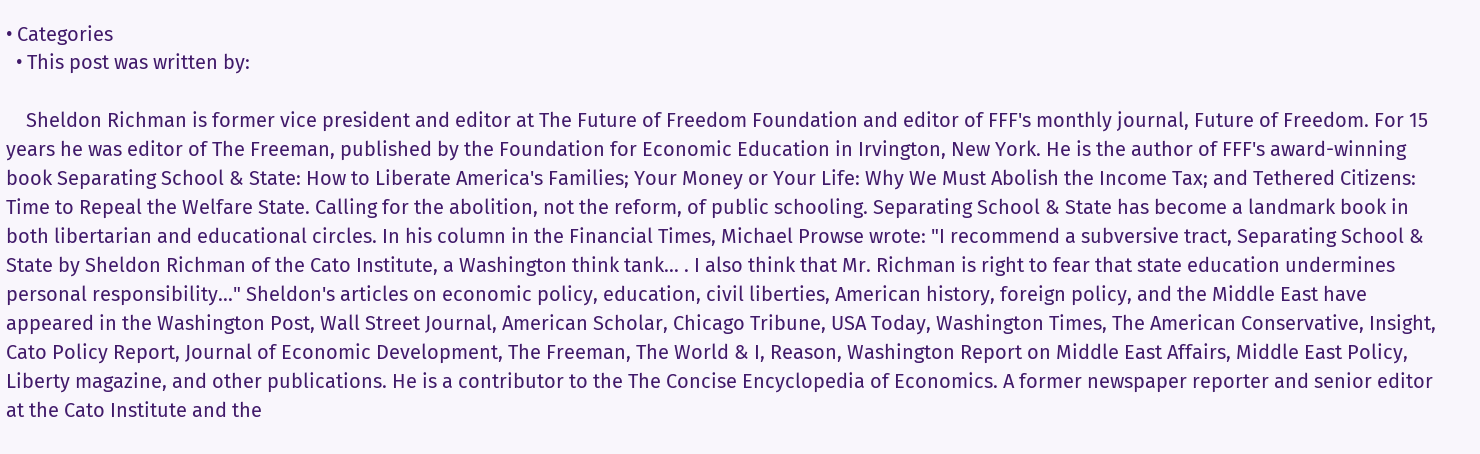• Categories
  • This post was written by:

    Sheldon Richman is former vice president and editor at The Future of Freedom Foundation and editor of FFF's monthly journal, Future of Freedom. For 15 years he was editor of The Freeman, published by the Foundation for Economic Education in Irvington, New York. He is the author of FFF's award-winning book Separating School & State: How to Liberate America's Families; Your Money or Your Life: Why We Must Abolish the Income Tax; and Tethered Citizens: Time to Repeal the Welfare State. Calling for the abolition, not the reform, of public schooling. Separating School & State has become a landmark book in both libertarian and educational circles. In his column in the Financial Times, Michael Prowse wrote: "I recommend a subversive tract, Separating School & State by Sheldon Richman of the Cato Institute, a Washington think tank... . I also think that Mr. Richman is right to fear that state education undermines personal responsibility..." Sheldon's articles on economic policy, education, civil liberties, American history, foreign policy, and the Middle East have appeared in the Washington Post, Wall Street Journal, American Scholar, Chicago Tribune, USA Today, Washington Times, The American Conservative, Insight, Cato Policy Report, Journal of Economic Development, The Freeman, The World & I, Reason, Washington Report on Middle East Affairs, Middle East Policy, Liberty magazine, and other publications. He is a contributor to the The Concise Encyclopedia of Economics. A former newspaper reporter and senior editor at the Cato Institute and the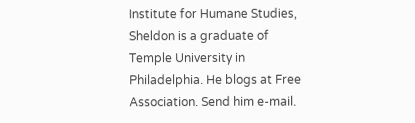Institute for Humane Studies, Sheldon is a graduate of Temple University in Philadelphia. He blogs at Free Association. Send him e-mail.